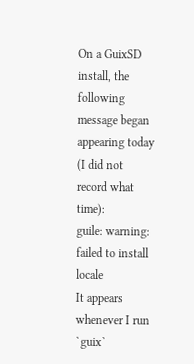On a GuixSD install, the following message began appearing today (I did not
record what time):
guile: warning: failed to install locale
It appears whenever I run `guix`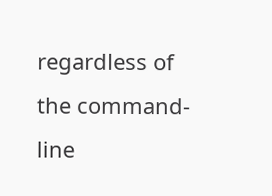regardless of the command-line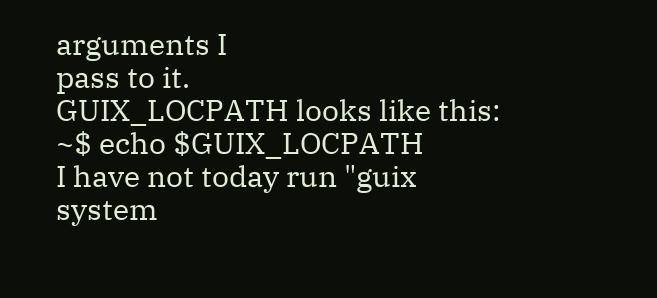arguments I
pass to it.
GUIX_LOCPATH looks like this:
~$ echo $GUIX_LOCPATH
I have not today run "guix system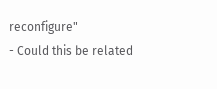reconfigure"
- Could this be related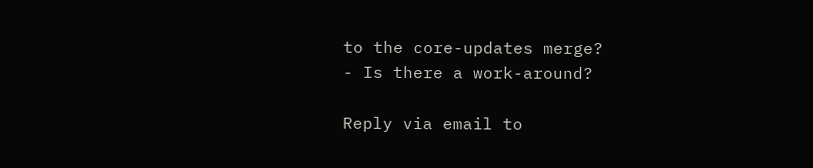to the core-updates merge?
- Is there a work-around?

Reply via email to